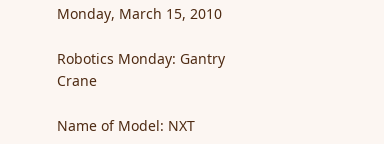Monday, March 15, 2010

Robotics Monday: Gantry Crane

Name of Model: NXT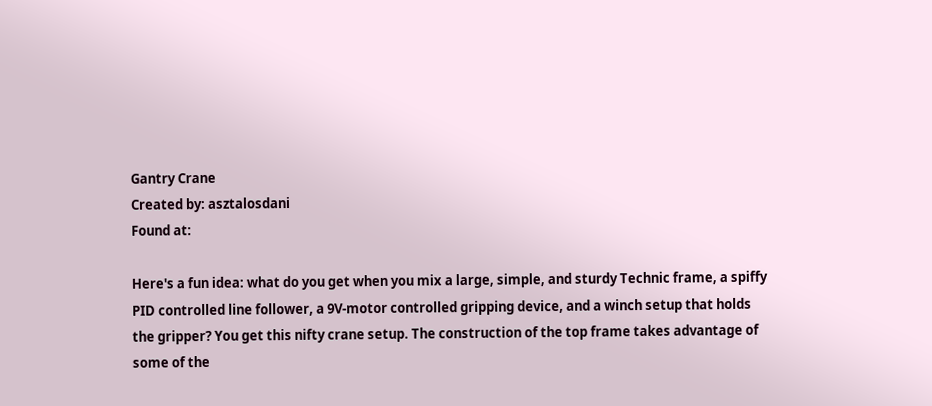Gantry Crane
Created by: asztalosdani
Found at:

Here's a fun idea: what do you get when you mix a large, simple, and sturdy Technic frame, a spiffy PID controlled line follower, a 9V-motor controlled gripping device, and a winch setup that holds the gripper? You get this nifty crane setup. The construction of the top frame takes advantage of some of the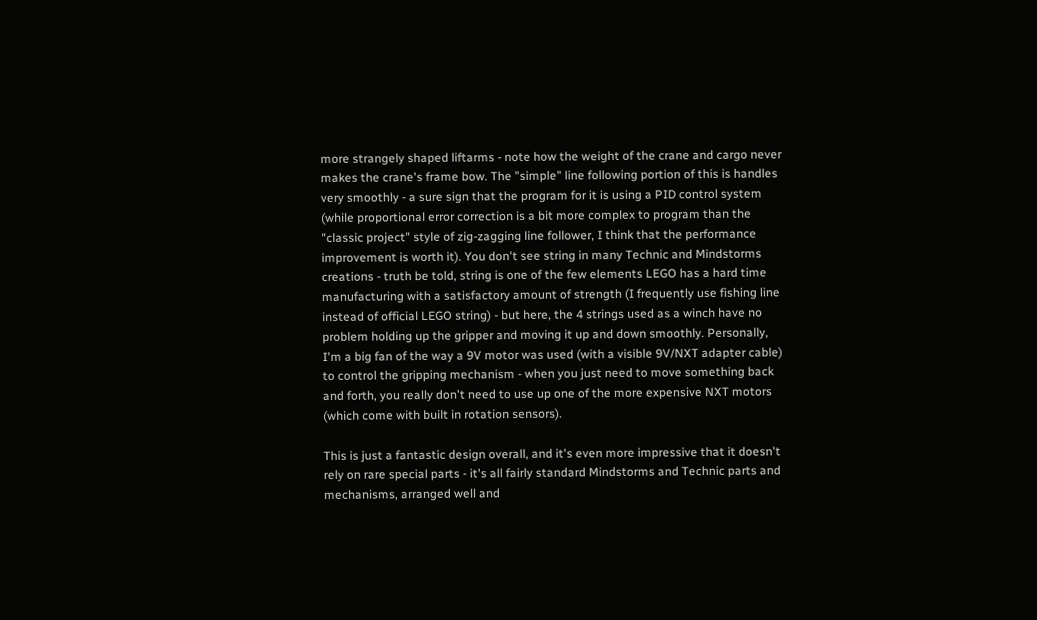more strangely shaped liftarms - note how the weight of the crane and cargo never makes the crane's frame bow. The "simple" line following portion of this is handles very smoothly - a sure sign that the program for it is using a PID control system (while proportional error correction is a bit more complex to program than the "classic project" style of zig-zagging line follower, I think that the performance improvement is worth it). You don't see string in many Technic and Mindstorms creations - truth be told, string is one of the few elements LEGO has a hard time manufacturing with a satisfactory amount of strength (I frequently use fishing line instead of official LEGO string) - but here, the 4 strings used as a winch have no problem holding up the gripper and moving it up and down smoothly. Personally, I'm a big fan of the way a 9V motor was used (with a visible 9V/NXT adapter cable) to control the gripping mechanism - when you just need to move something back and forth, you really don't need to use up one of the more expensive NXT motors (which come with built in rotation sensors).

This is just a fantastic design overall, and it's even more impressive that it doesn't rely on rare special parts - it's all fairly standard Mindstorms and Technic parts and mechanisms, arranged well and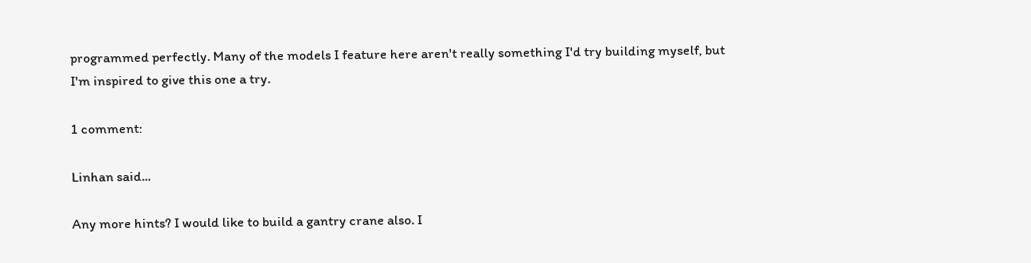programmed perfectly. Many of the models I feature here aren't really something I'd try building myself, but I'm inspired to give this one a try.

1 comment:

Linhan said...

Any more hints? I would like to build a gantry crane also. I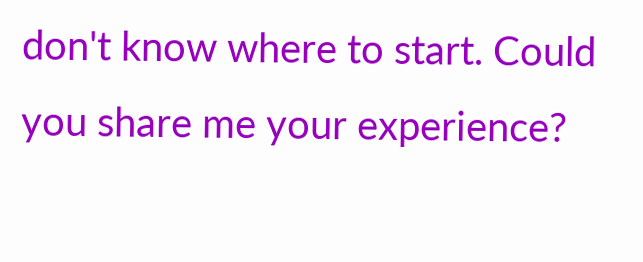don't know where to start. Could you share me your experience?